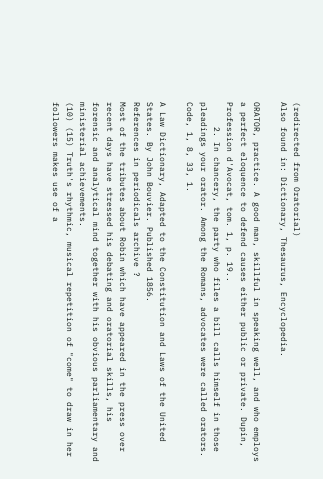(redirected from Oratorial)
Also found in: Dictionary, Thesaurus, Encyclopedia.

ORATOR, practice. A good man, skillful in speaking well, and who employs a perfect eloquence to defend causes either public or private. Dupin, Profession d'Avocat, tom. 1, p. 19..
     2. In chancery, the party who files a bill calls himself in those pleadings your orator. Among the Romans, advocates were called orators. Code, 1, 8, 33, 1.

A Law Dictionary, Adapted to the Constitution and Laws of the United States. By John Bouvier. Published 1856.
References in periodicals archive ?
Most of the tributes about Robin which have appeared in the press over recent days have stressed his debating and oratorial skills, his forensic and analytical mind together with his obvious parliamentary and ministerial achievements.
(10) (15) Truth's rhythmic, musical repetition of "come" to draw in her followers makes use of a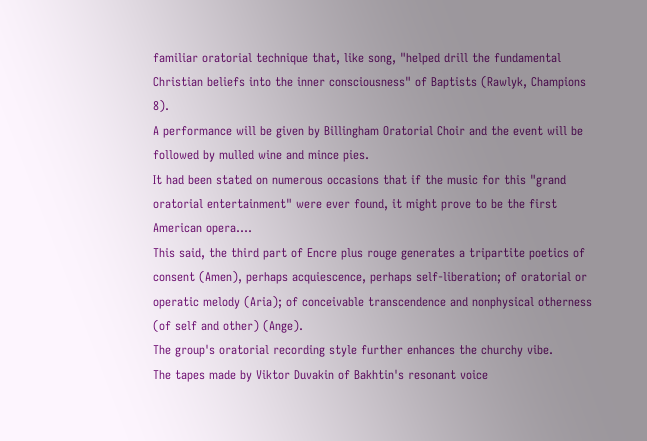familiar oratorial technique that, like song, "helped drill the fundamental Christian beliefs into the inner consciousness" of Baptists (Rawlyk, Champions 8).
A performance will be given by Billingham Oratorial Choir and the event will be followed by mulled wine and mince pies.
It had been stated on numerous occasions that if the music for this "grand oratorial entertainment" were ever found, it might prove to be the first American opera....
This said, the third part of Encre plus rouge generates a tripartite poetics of consent (Amen), perhaps acquiescence, perhaps self-liberation; of oratorial or operatic melody (Aria); of conceivable transcendence and nonphysical otherness (of self and other) (Ange).
The group's oratorial recording style further enhances the churchy vibe.
The tapes made by Viktor Duvakin of Bakhtin's resonant voice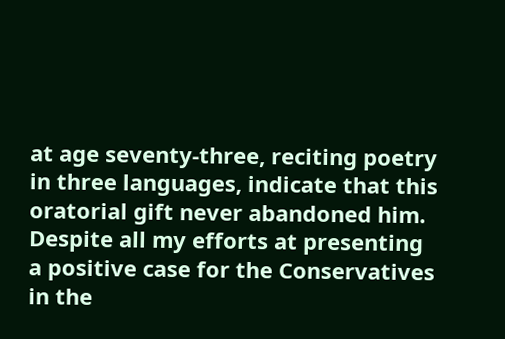at age seventy-three, reciting poetry in three languages, indicate that this oratorial gift never abandoned him.
Despite all my efforts at presenting a positive case for the Conservatives in the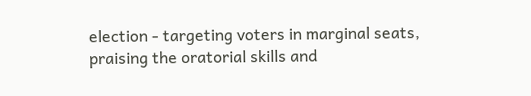election - targeting voters in marginal seats, praising the oratorial skills and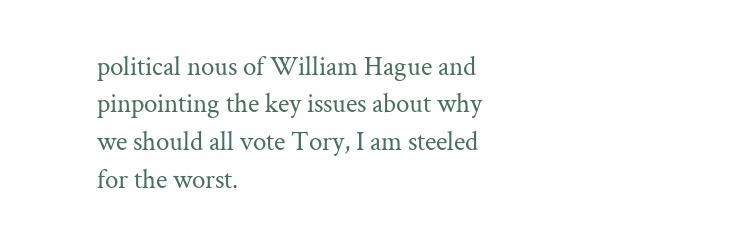political nous of William Hague and pinpointing the key issues about why we should all vote Tory, I am steeled for the worst.